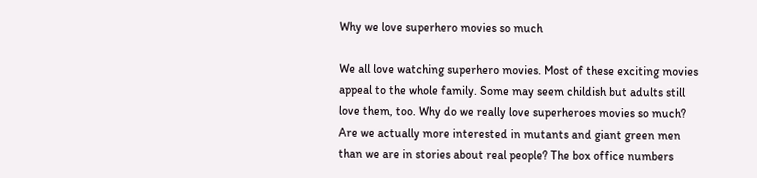Why we love superhero movies so much

We all love watching superhero movies. Most of these exciting movies appeal to the whole family. Some may seem childish but adults still love them, too. Why do we really love superheroes movies so much? Are we actually more interested in mutants and giant green men than we are in stories about real people? The box office numbers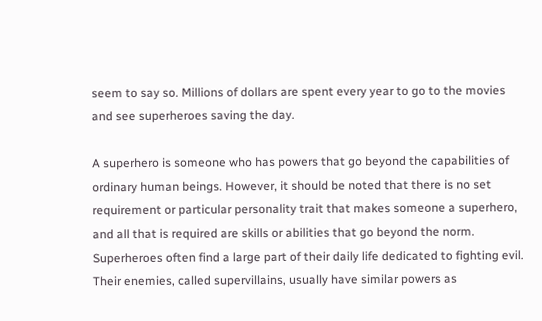seem to say so. Millions of dollars are spent every year to go to the movies and see superheroes saving the day.

A superhero is someone who has powers that go beyond the capabilities of ordinary human beings. However, it should be noted that there is no set requirement or particular personality trait that makes someone a superhero, and all that is required are skills or abilities that go beyond the norm. Superheroes often find a large part of their daily life dedicated to fighting evil. Their enemies, called supervillains, usually have similar powers as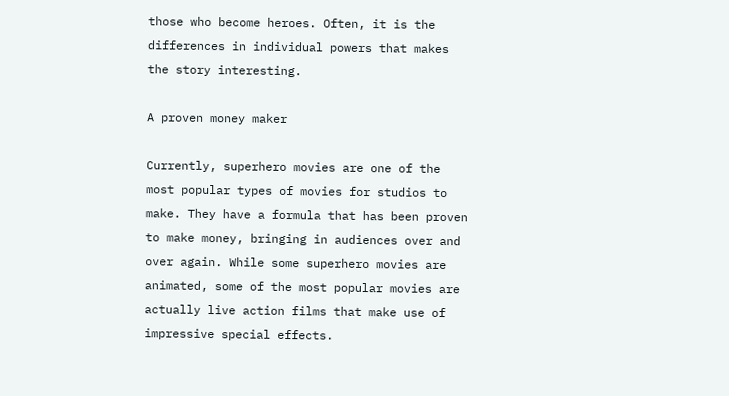those who become heroes. Often, it is the differences in individual powers that makes the story interesting.

A proven money maker

Currently, superhero movies are one of the most popular types of movies for studios to make. They have a formula that has been proven to make money, bringing in audiences over and over again. While some superhero movies are animated, some of the most popular movies are actually live action films that make use of impressive special effects.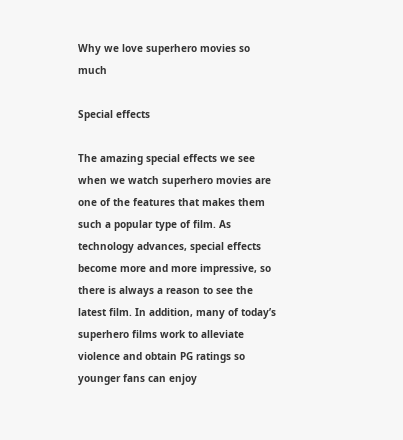Why we love superhero movies so much

Special effects

The amazing special effects we see when we watch superhero movies are one of the features that makes them such a popular type of film. As technology advances, special effects become more and more impressive, so there is always a reason to see the latest film. In addition, many of today’s superhero films work to alleviate violence and obtain PG ratings so younger fans can enjoy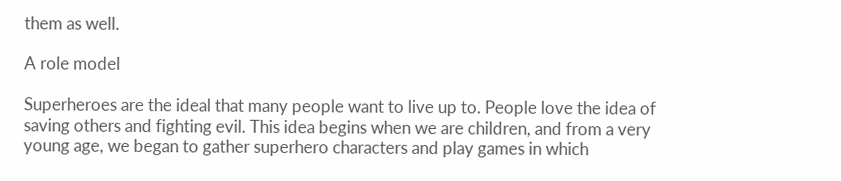them as well.

A role model

Superheroes are the ideal that many people want to live up to. People love the idea of saving others and fighting evil. This idea begins when we are children, and from a very young age, we began to gather superhero characters and play games in which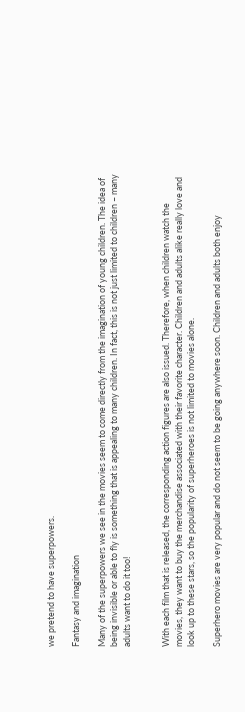we pretend to have superpowers.

Fantasy and imagination

Many of the superpowers we see in the movies seem to come directly from the imagination of young children. The idea of being invisible or able to fly is something that is appealing to many children. In fact, this is not just limited to children – many adults want to do it too!


With each film that is released, the corresponding action figures are also issued. Therefore, when children watch the movies, they want to buy the merchandise associated with their favorite character. Children and adults alike really love and look up to these stars, so the popularity of superheroes is not limited to movies alone.

Superhero movies are very popular and do not seem to be going anywhere soon. Children and adults both enjoy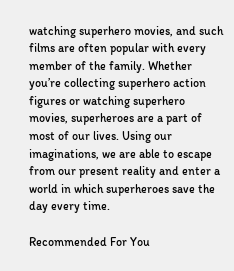watching superhero movies, and such films are often popular with every member of the family. Whether you’re collecting superhero action figures or watching superhero movies, superheroes are a part of most of our lives. Using our imaginations, we are able to escape from our present reality and enter a world in which superheroes save the day every time.

Recommended For You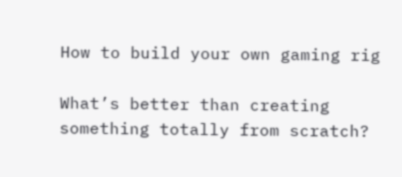How to build your own gaming rig

What’s better than creating something totally from scratch?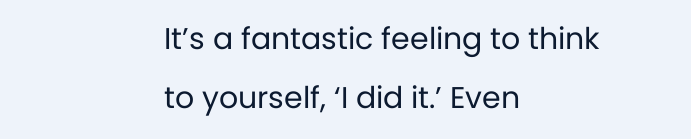It’s a fantastic feeling to think to yourself, ‘I did it.’ Even